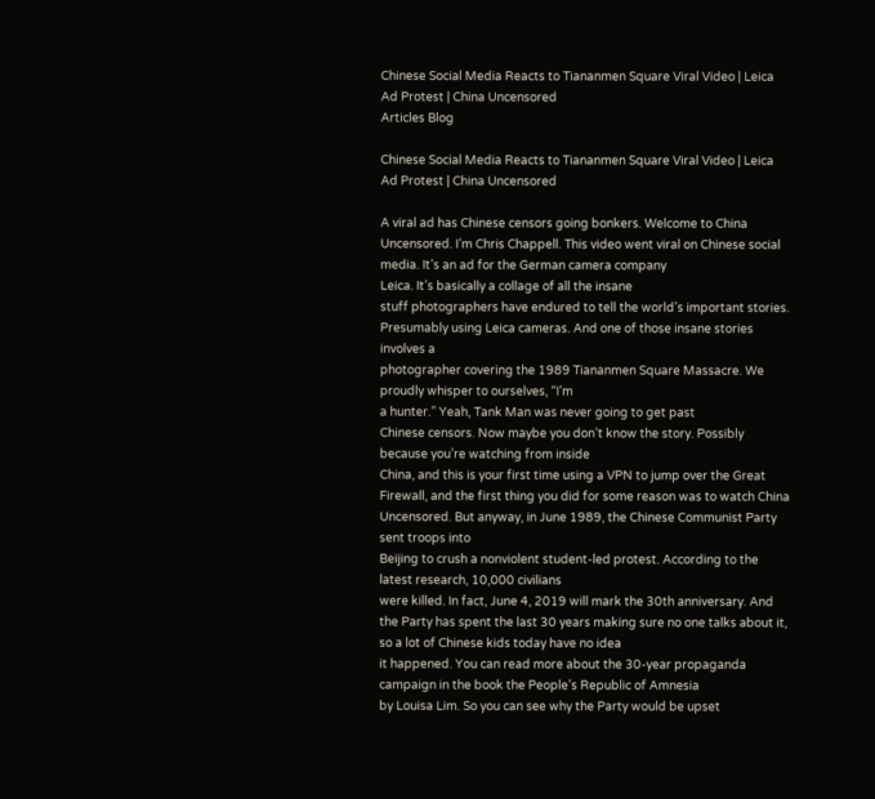Chinese Social Media Reacts to Tiananmen Square Viral Video | Leica Ad Protest | China Uncensored
Articles Blog

Chinese Social Media Reacts to Tiananmen Square Viral Video | Leica Ad Protest | China Uncensored

A viral ad has Chinese censors going bonkers. Welcome to China Uncensored. I’m Chris Chappell. This video went viral on Chinese social media. It’s an ad for the German camera company
Leica. It’s basically a collage of all the insane
stuff photographers have endured to tell the world’s important stories. Presumably using Leica cameras. And one of those insane stories involves a
photographer covering the 1989 Tiananmen Square Massacre. We proudly whisper to ourselves, “I’m
a hunter.” Yeah, Tank Man was never going to get past
Chinese censors. Now maybe you don’t know the story. Possibly because you’re watching from inside
China, and this is your first time using a VPN to jump over the Great Firewall, and the first thing you did for some reason was to watch China Uncensored. But anyway, in June 1989, the Chinese Communist Party sent troops into
Beijing to crush a nonviolent student-led protest. According to the latest research, 10,000 civilians
were killed. In fact, June 4, 2019 will mark the 30th anniversary. And the Party has spent the last 30 years making sure no one talks about it, so a lot of Chinese kids today have no idea
it happened. You can read more about the 30-year propaganda
campaign in the book the People’s Republic of Amnesia
by Louisa Lim. So you can see why the Party would be upset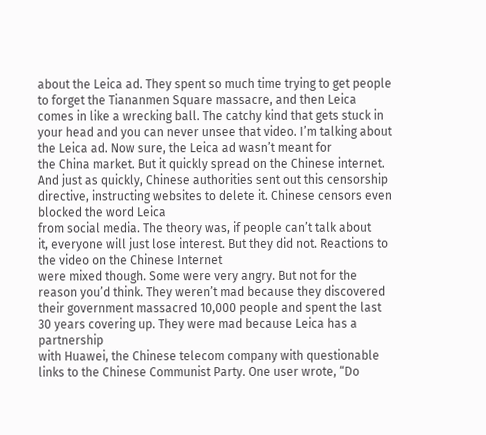about the Leica ad. They spent so much time trying to get people to forget the Tiananmen Square massacre, and then Leica comes in like a wrecking ball. The catchy kind that gets stuck in your head and you can never unsee that video. I’m talking about the Leica ad. Now sure, the Leica ad wasn’t meant for
the China market. But it quickly spread on the Chinese internet. And just as quickly, Chinese authorities sent out this censorship
directive, instructing websites to delete it. Chinese censors even blocked the word Leica
from social media. The theory was, if people can’t talk about
it, everyone will just lose interest. But they did not. Reactions to the video on the Chinese Internet
were mixed though. Some were very angry. But not for the reason you’d think. They weren’t mad because they discovered their government massacred 10,000 people and spent the last 30 years covering up. They were mad because Leica has a partnership
with Huawei, the Chinese telecom company with questionable
links to the Chinese Communist Party. One user wrote, “Do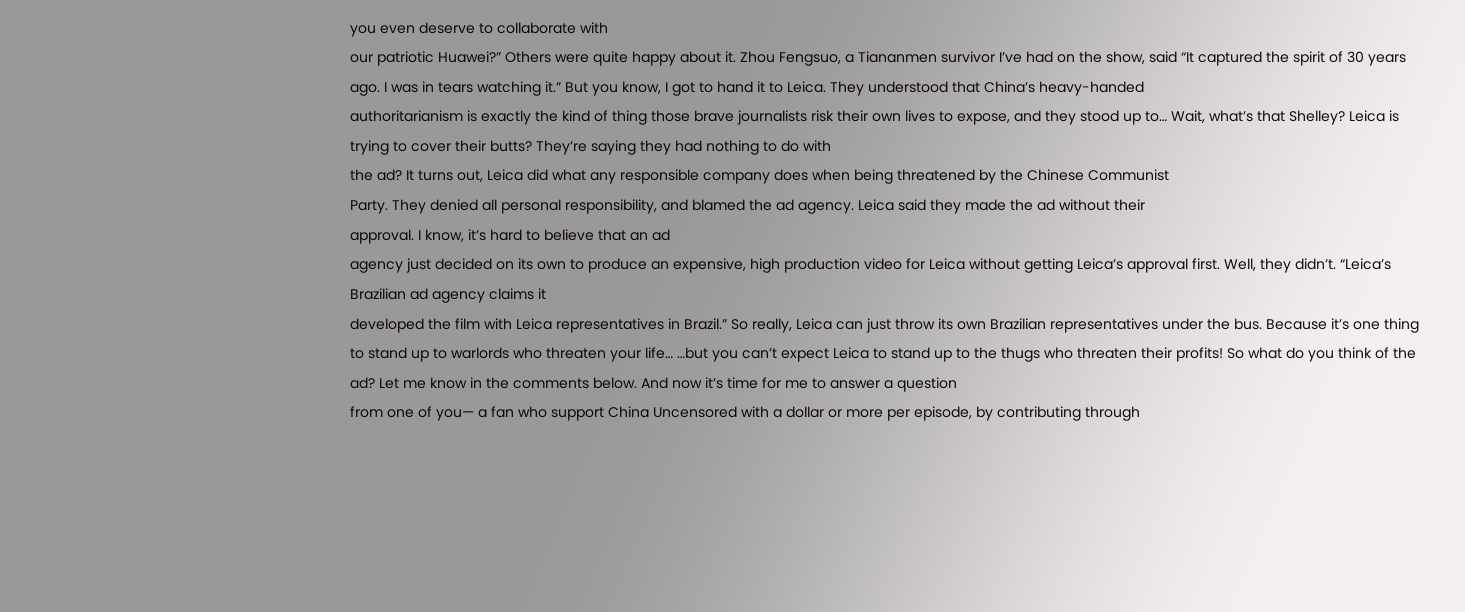you even deserve to collaborate with
our patriotic Huawei?” Others were quite happy about it. Zhou Fengsuo, a Tiananmen survivor I’ve had on the show, said “It captured the spirit of 30 years
ago. I was in tears watching it.” But you know, I got to hand it to Leica. They understood that China’s heavy-handed
authoritarianism is exactly the kind of thing those brave journalists risk their own lives to expose, and they stood up to… Wait, what’s that Shelley? Leica is trying to cover their butts? They’re saying they had nothing to do with
the ad? It turns out, Leica did what any responsible company does when being threatened by the Chinese Communist
Party. They denied all personal responsibility, and blamed the ad agency. Leica said they made the ad without their
approval. I know, it’s hard to believe that an ad
agency just decided on its own to produce an expensive, high production video for Leica without getting Leica’s approval first. Well, they didn’t. “Leica’s Brazilian ad agency claims it
developed the film with Leica representatives in Brazil.” So really, Leica can just throw its own Brazilian representatives under the bus. Because it’s one thing to stand up to warlords who threaten your life… …but you can’t expect Leica to stand up to the thugs who threaten their profits! So what do you think of the ad? Let me know in the comments below. And now it’s time for me to answer a question
from one of you— a fan who support China Uncensored with a dollar or more per episode, by contributing through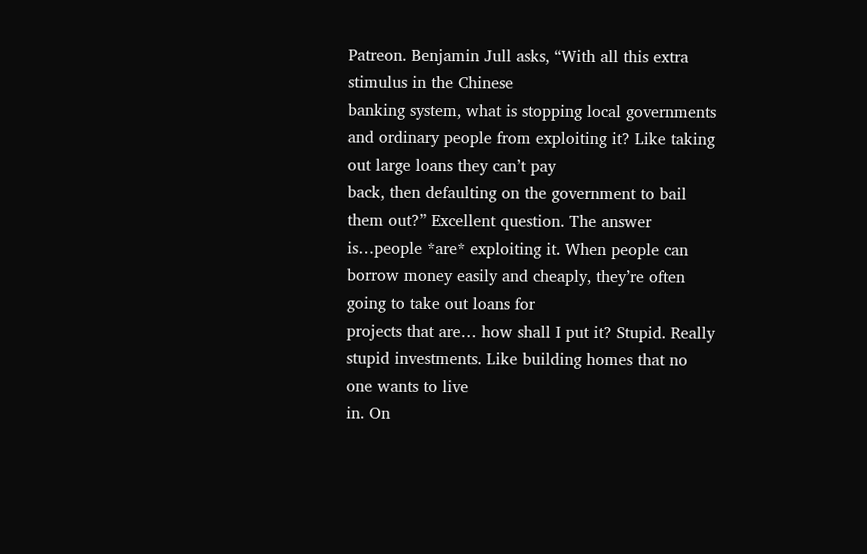Patreon. Benjamin Jull asks, “With all this extra stimulus in the Chinese
banking system, what is stopping local governments and ordinary people from exploiting it? Like taking out large loans they can’t pay
back, then defaulting on the government to bail
them out?” Excellent question. The answer is…people *are* exploiting it. When people can borrow money easily and cheaply, they’re often going to take out loans for
projects that are… how shall I put it? Stupid. Really stupid investments. Like building homes that no one wants to live
in. On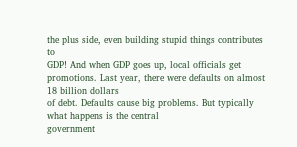the plus side, even building stupid things contributes to
GDP! And when GDP goes up, local officials get promotions. Last year, there were defaults on almost 18 billion dollars
of debt. Defaults cause big problems. But typically what happens is the central
government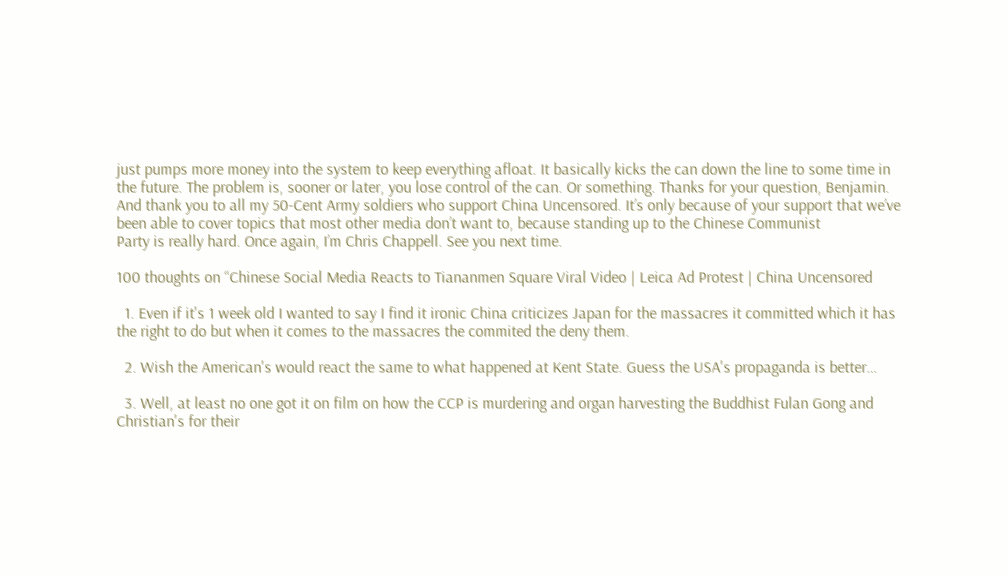just pumps more money into the system to keep everything afloat. It basically kicks the can down the line to some time in the future. The problem is, sooner or later, you lose control of the can. Or something. Thanks for your question, Benjamin. And thank you to all my 50-Cent Army soldiers who support China Uncensored. It’s only because of your support that we’ve been able to cover topics that most other media don’t want to, because standing up to the Chinese Communist
Party is really hard. Once again, I’m Chris Chappell. See you next time.

100 thoughts on “Chinese Social Media Reacts to Tiananmen Square Viral Video | Leica Ad Protest | China Uncensored

  1. Even if it's 1 week old I wanted to say I find it ironic China criticizes Japan for the massacres it committed which it has the right to do but when it comes to the massacres the commited the deny them.

  2. Wish the American's would react the same to what happened at Kent State. Guess the USA's propaganda is better…

  3. Well, at least no one got it on film on how the CCP is murdering and organ harvesting the Buddhist Fulan Gong and Christian's for their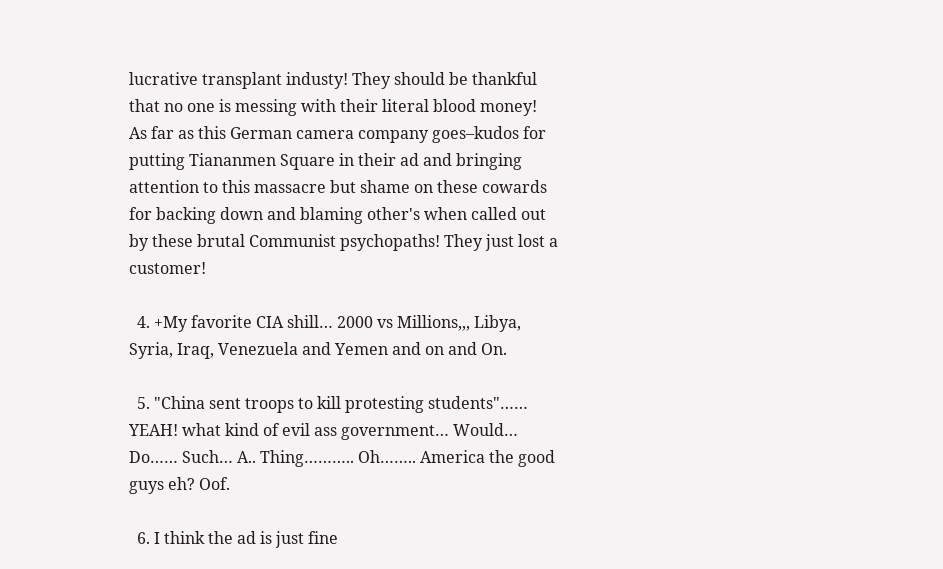lucrative transplant industy! They should be thankful that no one is messing with their literal blood money! As far as this German camera company goes–kudos for putting Tiananmen Square in their ad and bringing attention to this massacre but shame on these cowards for backing down and blaming other's when called out by these brutal Communist psychopaths! They just lost a customer!

  4. +My favorite CIA shill… 2000 vs Millions,,, Libya, Syria, Iraq, Venezuela and Yemen and on and On.

  5. "China sent troops to kill protesting students"…… YEAH! what kind of evil ass government… Would… Do…… Such… A.. Thing……….. Oh…….. America the good guys eh? Oof.

  6. I think the ad is just fine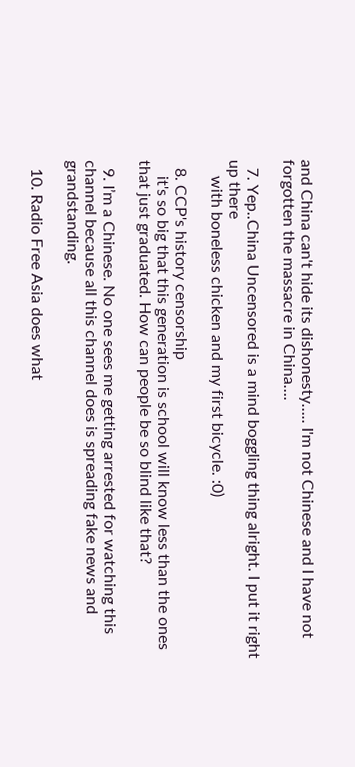and China can't hide its dishonesty….. I'm not Chinese and I have not forgotten the massacre in China….

  7. Yep..China Uncensored is a mind boggling thing alright. I put it right up there
    with boneless chicken and my first bicycle. :0)

  8. CCP's history censorship
    it's so big that this generation is school will know less than the ones that just graduated. How can people be so blind like that?

  9. I’m a Chinese. No one sees me getting arrested for watching this channel because all this channel does is spreading fake news and grandstanding.

  10. Radio Free Asia does what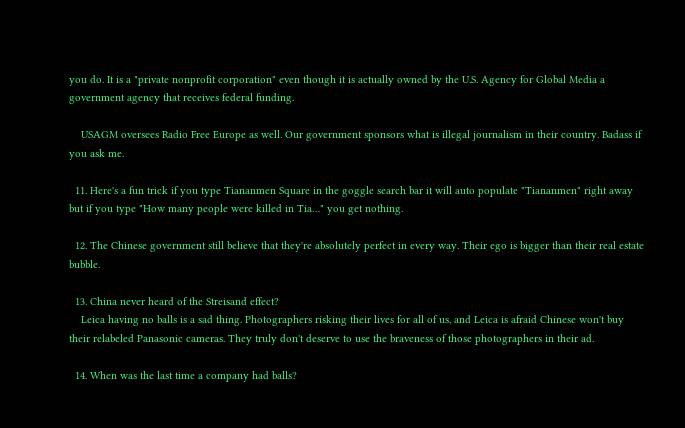you do. It is a "private nonprofit corporation" even though it is actually owned by the U.S. Agency for Global Media a government agency that receives federal funding.

    USAGM oversees Radio Free Europe as well. Our government sponsors what is illegal journalism in their country. Badass if you ask me.

  11. Here's a fun trick if you type Tiananmen Square in the goggle search bar it will auto populate "Tiananmen" right away but if you type "How many people were killed in Tia…" you get nothing.

  12. The Chinese government still believe that they're absolutely perfect in every way. Their ego is bigger than their real estate bubble.

  13. China never heard of the Streisand effect?
    Leica having no balls is a sad thing. Photographers risking their lives for all of us, and Leica is afraid Chinese won't buy their relabeled Panasonic cameras. They truly don't deserve to use the braveness of those photographers in their ad.

  14. When was the last time a company had balls?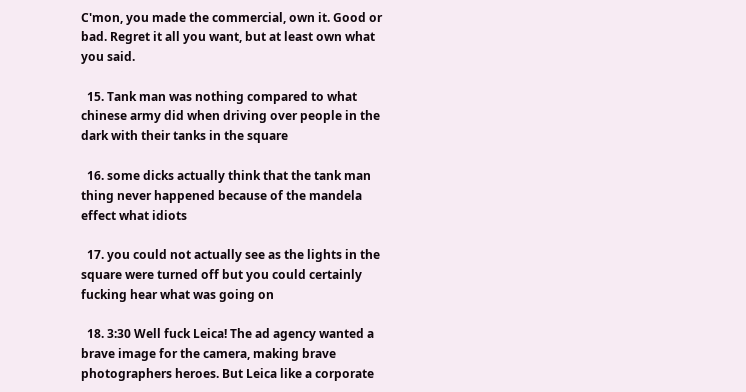C'mon, you made the commercial, own it. Good or bad. Regret it all you want, but at least own what you said.

  15. Tank man was nothing compared to what chinese army did when driving over people in the dark with their tanks in the square

  16. some dicks actually think that the tank man thing never happened because of the mandela effect what idiots

  17. you could not actually see as the lights in the square were turned off but you could certainly fucking hear what was going on

  18. 3:30 Well fuck Leica! The ad agency wanted a brave image for the camera, making brave photographers heroes. But Leica like a corporate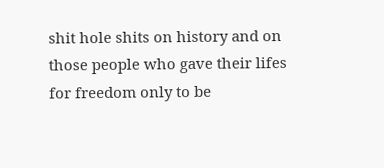shit hole shits on history and on those people who gave their lifes for freedom only to be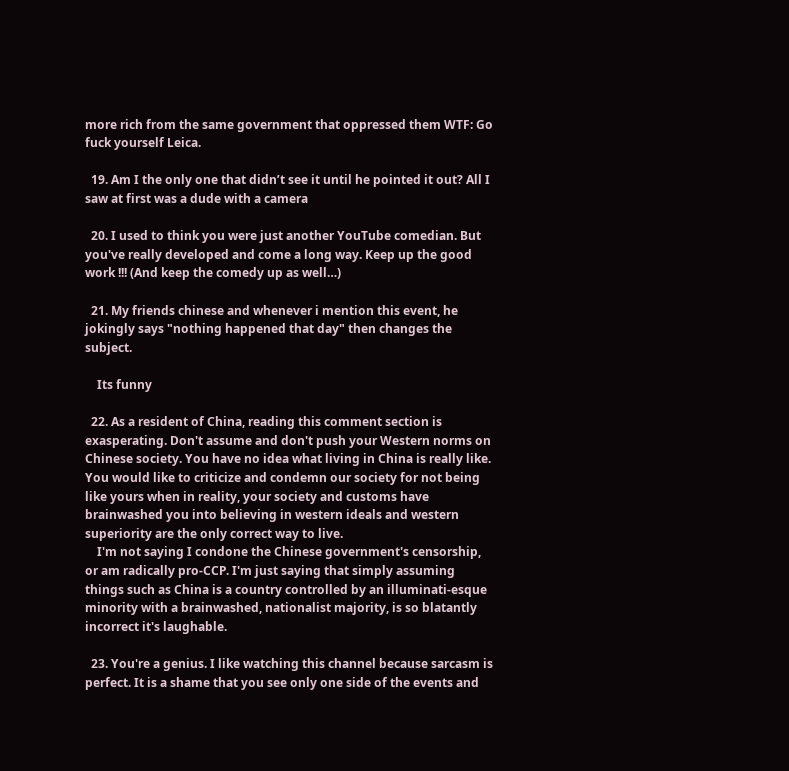more rich from the same government that oppressed them WTF: Go fuck yourself Leica.

  19. Am I the only one that didn’t see it until he pointed it out? All I saw at first was a dude with a camera

  20. I used to think you were just another YouTube comedian. But you've really developed and come a long way. Keep up the good work !!! (And keep the comedy up as well…)

  21. My friends chinese and whenever i mention this event, he jokingly says "nothing happened that day" then changes the subject.

    Its funny

  22. As a resident of China, reading this comment section is exasperating. Don't assume and don't push your Western norms on Chinese society. You have no idea what living in China is really like. You would like to criticize and condemn our society for not being like yours when in reality, your society and customs have brainwashed you into believing in western ideals and western superiority are the only correct way to live.
    I'm not saying I condone the Chinese government's censorship, or am radically pro-CCP. I'm just saying that simply assuming things such as China is a country controlled by an illuminati-esque minority with a brainwashed, nationalist majority, is so blatantly incorrect it's laughable.

  23. You're a genius. I like watching this channel because sarcasm is perfect. It is a shame that you see only one side of the events and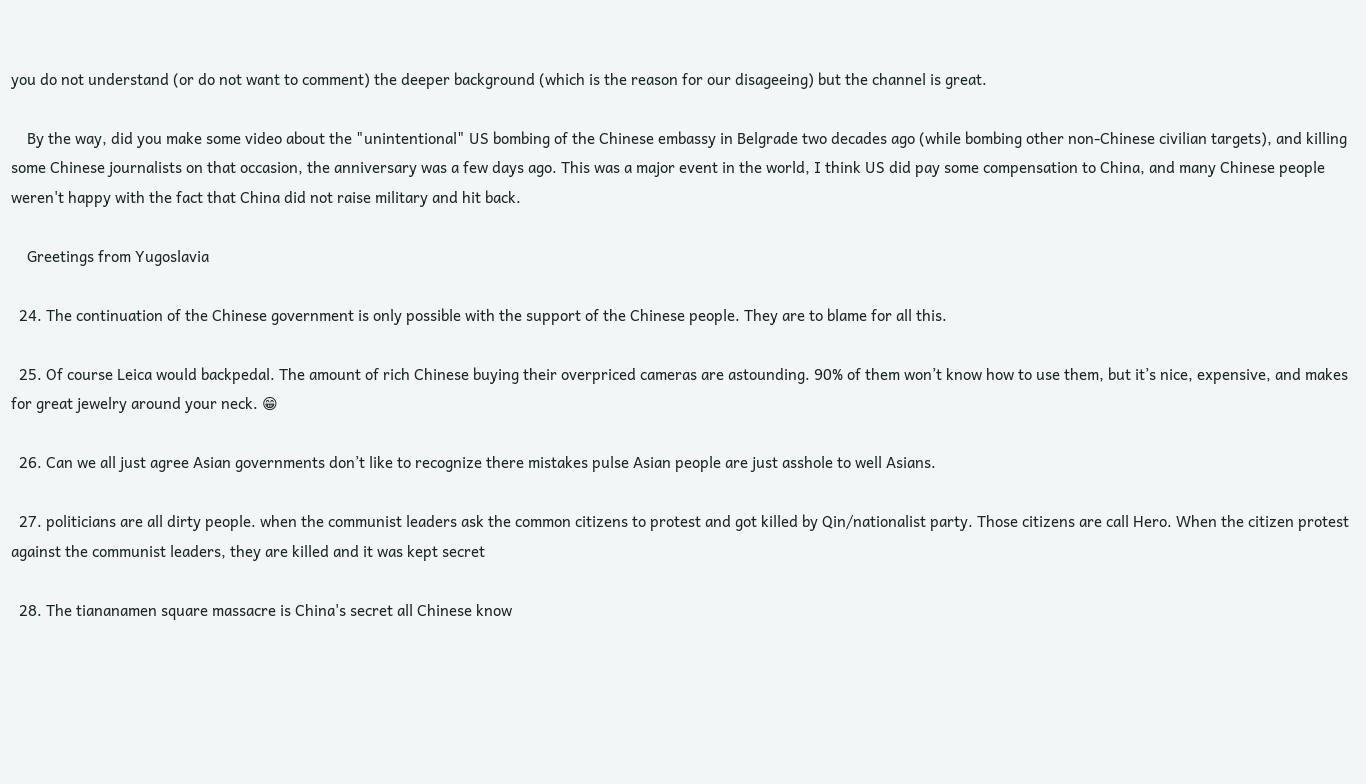you do not understand (or do not want to comment) the deeper background (which is the reason for our disageeing) but the channel is great.

    By the way, did you make some video about the "unintentional" US bombing of the Chinese embassy in Belgrade two decades ago (while bombing other non-Chinese civilian targets), and killing some Chinese journalists on that occasion, the anniversary was a few days ago. This was a major event in the world, I think US did pay some compensation to China, and many Chinese people weren't happy with the fact that China did not raise military and hit back.

    Greetings from Yugoslavia

  24. The continuation of the Chinese government is only possible with the support of the Chinese people. They are to blame for all this.

  25. Of course Leica would backpedal. The amount of rich Chinese buying their overpriced cameras are astounding. 90% of them won’t know how to use them, but it’s nice, expensive, and makes for great jewelry around your neck. 😁

  26. Can we all just agree Asian governments don’t like to recognize there mistakes pulse Asian people are just asshole to well Asians.

  27. politicians are all dirty people. when the communist leaders ask the common citizens to protest and got killed by Qin/nationalist party. Those citizens are call Hero. When the citizen protest against the communist leaders, they are killed and it was kept secret

  28. The tiananamen square massacre is China's secret all Chinese know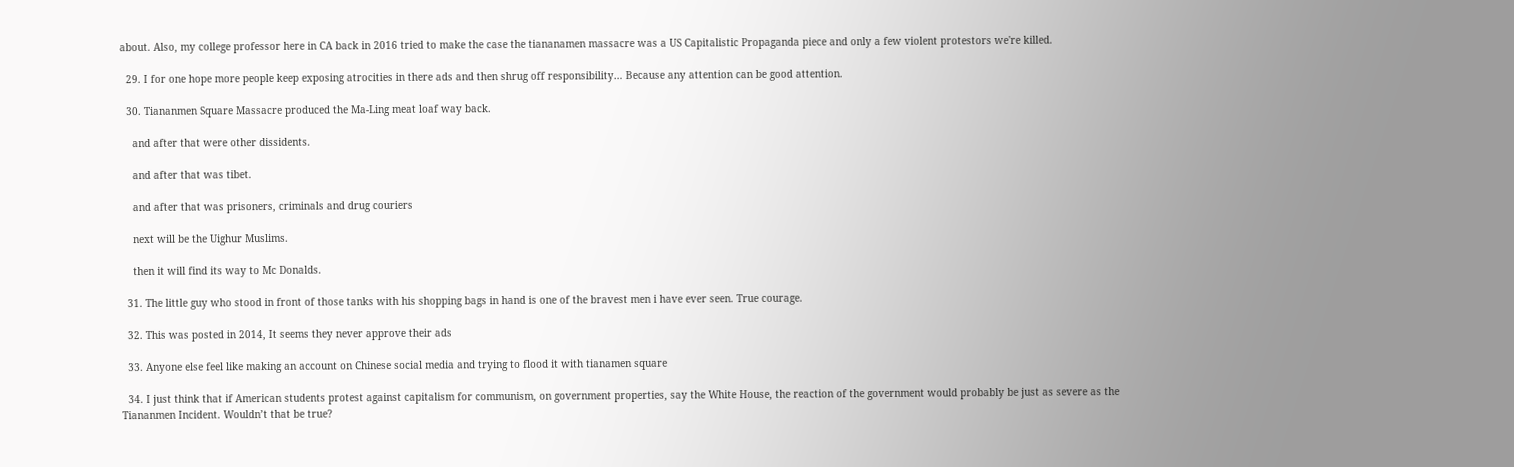about. Also, my college professor here in CA back in 2016 tried to make the case the tiananamen massacre was a US Capitalistic Propaganda piece and only a few violent protestors we're killed.

  29. I for one hope more people keep exposing atrocities in there ads and then shrug off responsibility… Because any attention can be good attention.

  30. Tiananmen Square Massacre produced the Ma-Ling meat loaf way back.

    and after that were other dissidents.

    and after that was tibet.

    and after that was prisoners, criminals and drug couriers

    next will be the Uighur Muslims.

    then it will find its way to Mc Donalds.

  31. The little guy who stood in front of those tanks with his shopping bags in hand is one of the bravest men i have ever seen. True courage.

  32. This was posted in 2014, It seems they never approve their ads

  33. Anyone else feel like making an account on Chinese social media and trying to flood it with tianamen square

  34. I just think that if American students protest against capitalism for communism, on government properties, say the White House, the reaction of the government would probably be just as severe as the Tiananmen Incident. Wouldn’t that be true?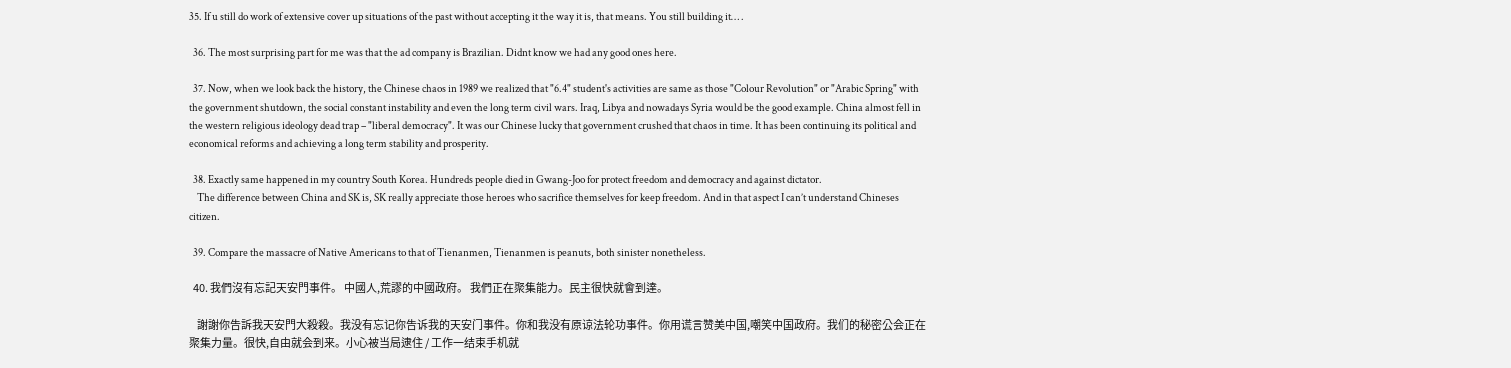35. If u still do work of extensive cover up situations of the past without accepting it the way it is, that means. You still building it… .

  36. The most surprising part for me was that the ad company is Brazilian. Didnt know we had any good ones here.

  37. Now, when we look back the history, the Chinese chaos in 1989 we realized that "6.4" student's activities are same as those "Colour Revolution" or "Arabic Spring" with the government shutdown, the social constant instability and even the long term civil wars. Iraq, Libya and nowadays Syria would be the good example. China almost fell in the western religious ideology dead trap – "liberal democracy". It was our Chinese lucky that government crushed that chaos in time. It has been continuing its political and economical reforms and achieving a long term stability and prosperity.

  38. Exactly same happened in my country South Korea. Hundreds people died in Gwang-Joo for protect freedom and democracy and against dictator.
    The difference between China and SK is, SK really appreciate those heroes who sacrifice themselves for keep freedom. And in that aspect I can’t understand Chineses citizen.

  39. Compare the massacre of Native Americans to that of Tienanmen, Tienanmen is peanuts, both sinister nonetheless.

  40. 我們沒有忘記天安門事件。 中國人,荒謬的中國政府。 我們正在聚集能力。民主很快就會到達。

    謝謝你告訴我天安門大殺殺。我没有忘记你告诉我的天安门事件。你和我没有原谅法轮功事件。你用谎言赞美中国,嘲笑中国政府。我们的秘密公会正在聚集力量。很快,自由就会到来。小心被当局逮住 / 工作一结束手机就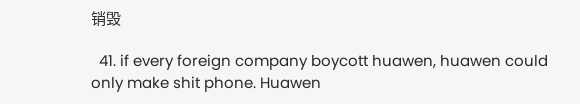销毁

  41. if every foreign company boycott huawen, huawen could only make shit phone. Huawen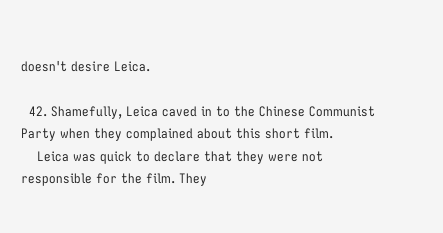doesn't desire Leica.

  42. Shamefully, Leica caved in to the Chinese Communist Party when they complained about this short film.
    Leica was quick to declare that they were not responsible for the film. They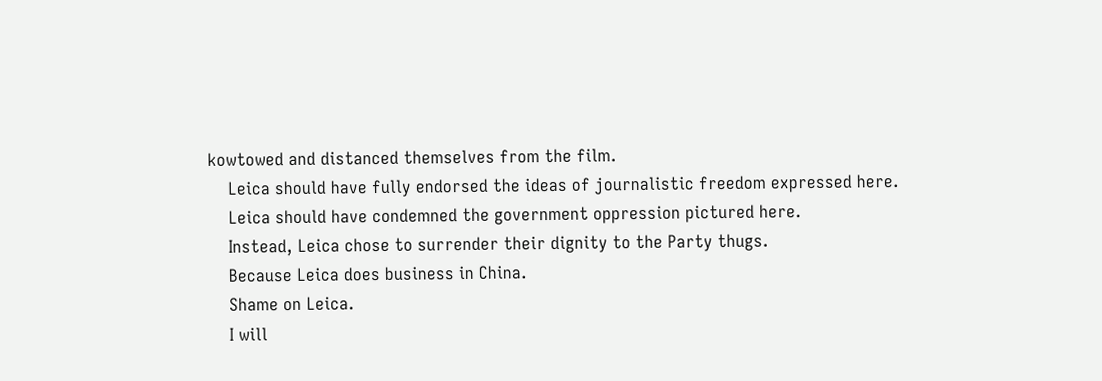kowtowed and distanced themselves from the film.
    Leica should have fully endorsed the ideas of journalistic freedom expressed here.
    Leica should have condemned the government oppression pictured here.
    Instead, Leica chose to surrender their dignity to the Party thugs.
    Because Leica does business in China.
    Shame on Leica.
    I will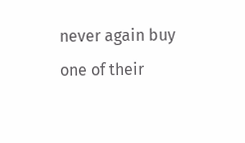never again buy one of their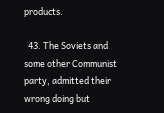products.

  43. The Soviets and some other Communist party, admitted their wrong doing but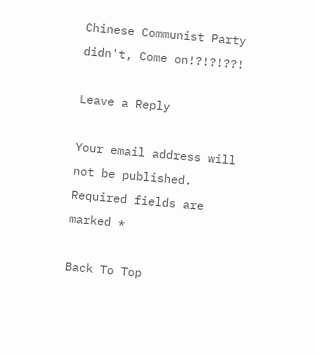Chinese Communist Party didn't, Come on!?!?!??!

Leave a Reply

Your email address will not be published. Required fields are marked *

Back To Top